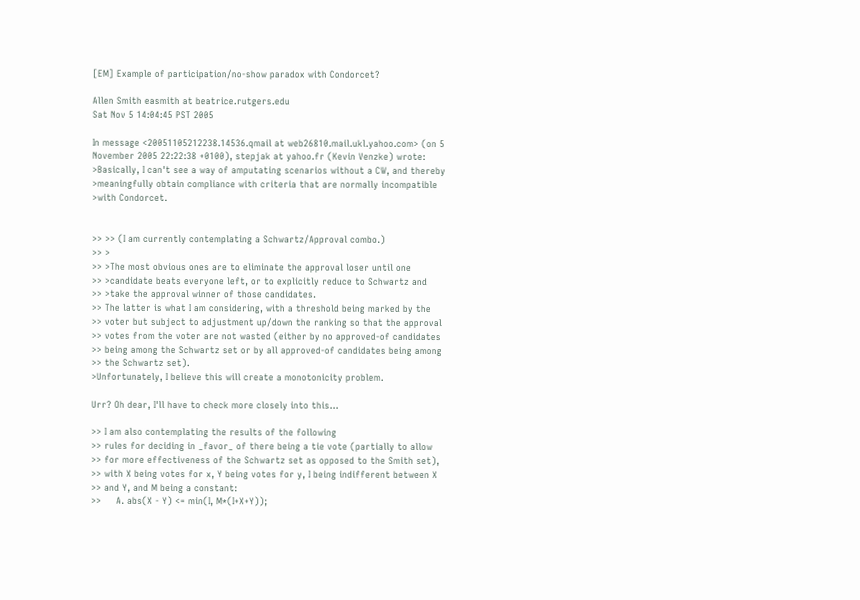[EM] Example of participation/no-show paradox with Condorcet?

Allen Smith easmith at beatrice.rutgers.edu
Sat Nov 5 14:04:45 PST 2005

In message <20051105212238.14536.qmail at web26810.mail.ukl.yahoo.com> (on 5
November 2005 22:22:38 +0100), stepjak at yahoo.fr (Kevin Venzke) wrote:
>Basically, I can't see a way of amputating scenarios without a CW, and thereby
>meaningfully obtain compliance with criteria that are normally incompatible
>with Condorcet.


>> >> (I am currently contemplating a Schwartz/Approval combo.)
>> >
>> >The most obvious ones are to eliminate the approval loser until one
>> >candidate beats everyone left, or to explicitly reduce to Schwartz and
>> >take the approval winner of those candidates.
>> The latter is what I am considering, with a threshold being marked by the
>> voter but subject to adjustment up/down the ranking so that the approval
>> votes from the voter are not wasted (either by no approved-of candidates
>> being among the Schwartz set or by all approved-of candidates being among
>> the Schwartz set).
>Unfortunately, I believe this will create a monotonicity problem.

Urr? Oh dear, I'll have to check more closely into this...

>> I am also contemplating the results of the following
>> rules for deciding in _favor_ of there being a tie vote (partially to allow
>> for more effectiveness of the Schwartz set as opposed to the Smith set),
>> with X being votes for x, Y being votes for y, I being indifferent between X
>> and Y, and M being a constant:
>>     A. abs(X - Y) <= min(I, M*(I+X+Y));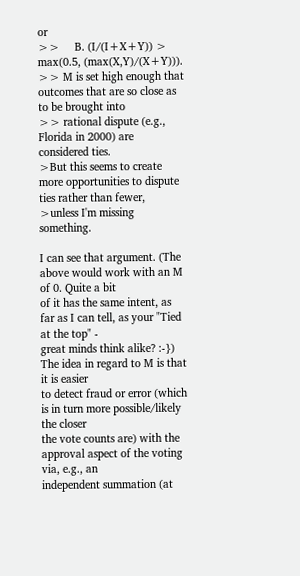or
>>     B. (I/(I+X+Y)) > max(0.5, (max(X,Y)/(X+Y))).
>> M is set high enough that outcomes that are so close as to be brought into
>> rational dispute (e.g., Florida in 2000) are considered ties.
>But this seems to create more opportunities to dispute ties rather than fewer,
>unless I'm missing something.

I can see that argument. (The above would work with an M of 0. Quite a bit
of it has the same intent, as far as I can tell, as your "Tied at the top" -
great minds think alike? :-}) The idea in regard to M is that it is easier
to detect fraud or error (which is in turn more possible/likely the closer
the vote counts are) with the approval aspect of the voting via, e.g., an
independent summation (at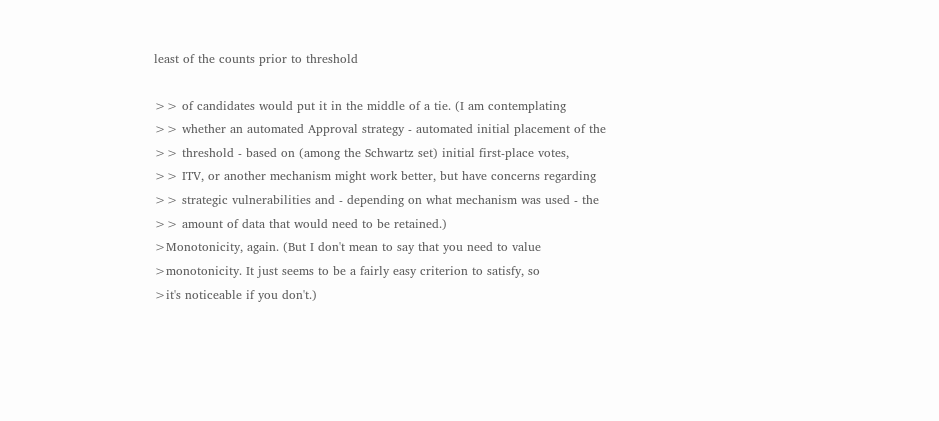least of the counts prior to threshold

>> of candidates would put it in the middle of a tie. (I am contemplating
>> whether an automated Approval strategy - automated initial placement of the
>> threshold - based on (among the Schwartz set) initial first-place votes,
>> ITV, or another mechanism might work better, but have concerns regarding
>> strategic vulnerabilities and - depending on what mechanism was used - the
>> amount of data that would need to be retained.)
>Monotonicity, again. (But I don't mean to say that you need to value
>monotonicity. It just seems to be a fairly easy criterion to satisfy, so
>it's noticeable if you don't.)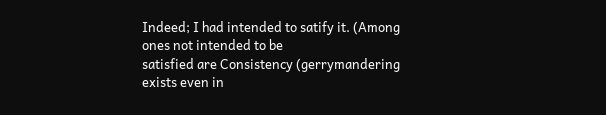Indeed; I had intended to satify it. (Among ones not intended to be
satisfied are Consistency (gerrymandering exists even in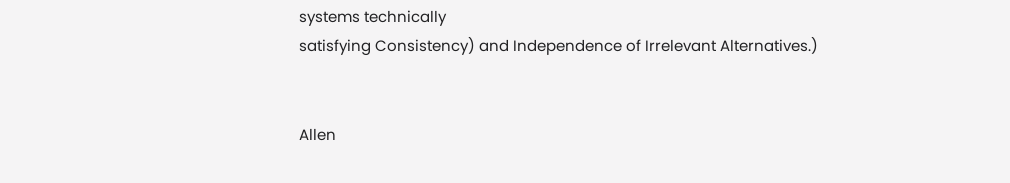systems technically
satisfying Consistency) and Independence of Irrelevant Alternatives.)


Allen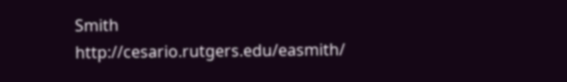Smith         http://cesario.rutgers.edu/easmith/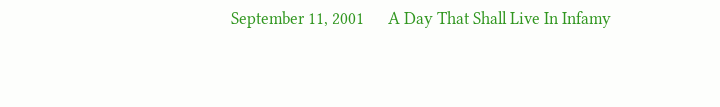September 11, 2001      A Day That Shall Live In Infamy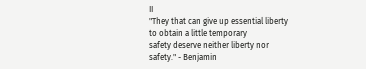II
"They that can give up essential liberty to obtain a little temporary
safety deserve neither liberty nor safety." - Benjamin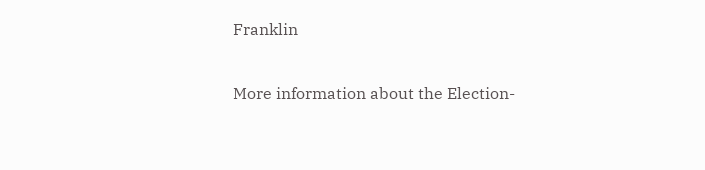Franklin

More information about the Election-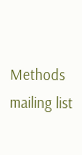Methods mailing list